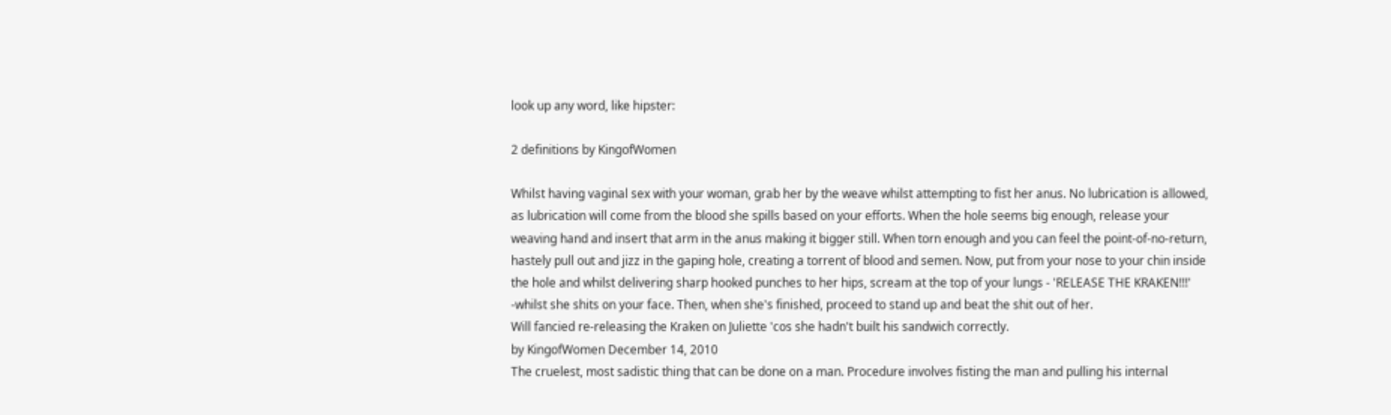look up any word, like hipster:

2 definitions by KingofWomen

Whilst having vaginal sex with your woman, grab her by the weave whilst attempting to fist her anus. No lubrication is allowed, as lubrication will come from the blood she spills based on your efforts. When the hole seems big enough, release your weaving hand and insert that arm in the anus making it bigger still. When torn enough and you can feel the point-of-no-return, hastely pull out and jizz in the gaping hole, creating a torrent of blood and semen. Now, put from your nose to your chin inside the hole and whilst delivering sharp hooked punches to her hips, scream at the top of your lungs - 'RELEASE THE KRAKEN!!!' -whilst she shits on your face. Then, when she's finished, proceed to stand up and beat the shit out of her.
Will fancied re-releasing the Kraken on Juliette 'cos she hadn't built his sandwich correctly.
by KingofWomen December 14, 2010
The cruelest, most sadistic thing that can be done on a man. Procedure involves fisting the man and pulling his internal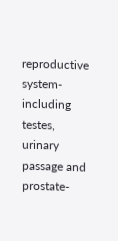reproductive system- including testes, urinary passage and prostate-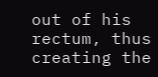out of his rectum, thus creating the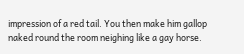impression of a red tail. You then make him gallop naked round the room neighing like a gay horse.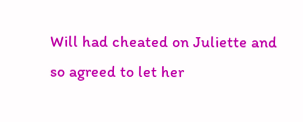Will had cheated on Juliette and so agreed to let her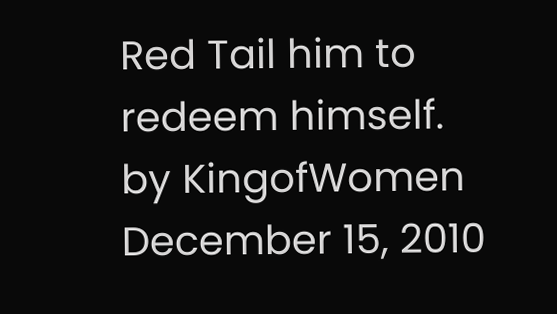Red Tail him to redeem himself.
by KingofWomen December 15, 2010